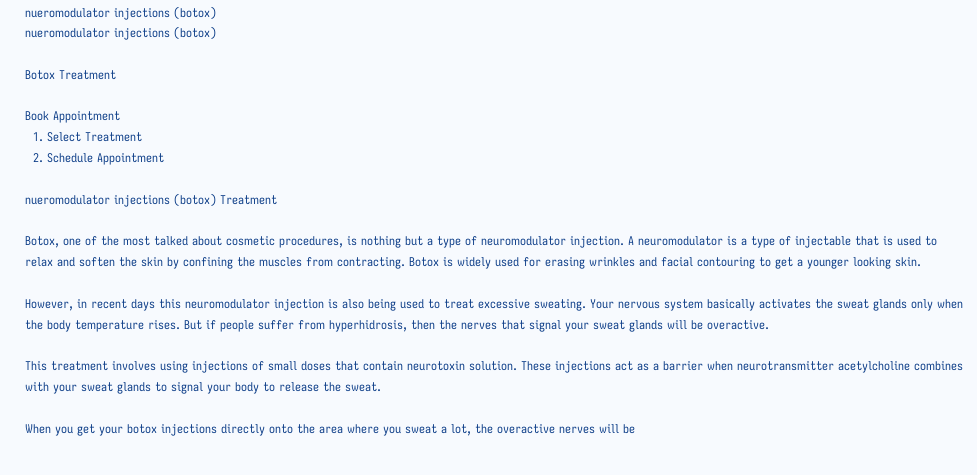nueromodulator injections (botox)
nueromodulator injections (botox)

Botox Treatment

Book Appointment
  1. Select Treatment
  2. Schedule Appointment

nueromodulator injections (botox) Treatment

Botox, one of the most talked about cosmetic procedures, is nothing but a type of neuromodulator injection. A neuromodulator is a type of injectable that is used to relax and soften the skin by confining the muscles from contracting. Botox is widely used for erasing wrinkles and facial contouring to get a younger looking skin.

However, in recent days this neuromodulator injection is also being used to treat excessive sweating. Your nervous system basically activates the sweat glands only when the body temperature rises. But if people suffer from hyperhidrosis, then the nerves that signal your sweat glands will be overactive.

This treatment involves using injections of small doses that contain neurotoxin solution. These injections act as a barrier when neurotransmitter acetylcholine combines with your sweat glands to signal your body to release the sweat.

When you get your botox injections directly onto the area where you sweat a lot, the overactive nerves will be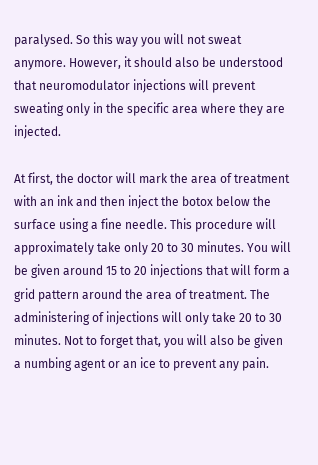paralysed. So this way you will not sweat anymore. However, it should also be understood that neuromodulator injections will prevent sweating only in the specific area where they are injected.

At first, the doctor will mark the area of treatment with an ink and then inject the botox below the surface using a fine needle. This procedure will approximately take only 20 to 30 minutes. You will be given around 15 to 20 injections that will form a grid pattern around the area of treatment. The administering of injections will only take 20 to 30 minutes. Not to forget that, you will also be given a numbing agent or an ice to prevent any pain.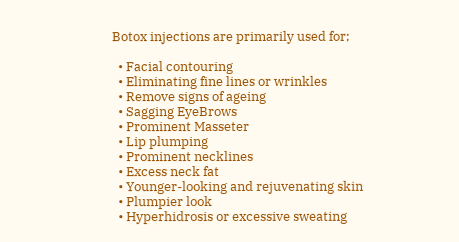Botox injections are primarily used for;

  • Facial contouring
  • Eliminating fine lines or wrinkles
  • Remove signs of ageing
  • Sagging EyeBrows
  • Prominent Masseter
  • Lip plumping
  • Prominent necklines
  • Excess neck fat
  • Younger-looking and rejuvenating skin
  • Plumpier look
  • Hyperhidrosis or excessive sweating